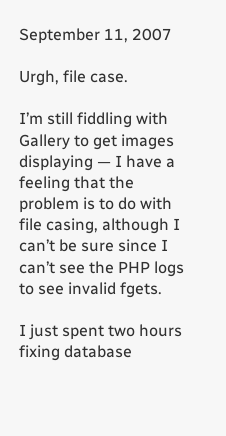September 11, 2007

Urgh, file case.

I’m still fiddling with Gallery to get images displaying — I have a feeling that the problem is to do with file casing, although I can’t be sure since I can’t see the PHP logs to see invalid fgets.

I just spent two hours fixing database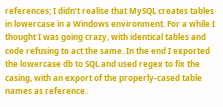references; I didn’t realise that MySQL creates tables in lowercase in a Windows environment. For a while I thought I was going crazy, with identical tables and code refusing to act the same. In the end I exported the lowercase db to SQL and used regex to fix the casing, with an export of the properly-cased table names as reference.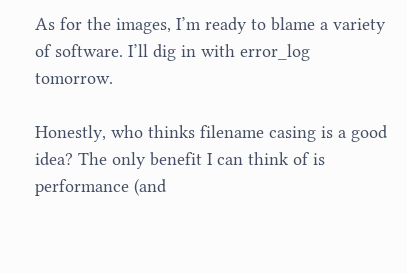As for the images, I’m ready to blame a variety of software. I’ll dig in with error_log tomorrow.

Honestly, who thinks filename casing is a good idea? The only benefit I can think of is performance (and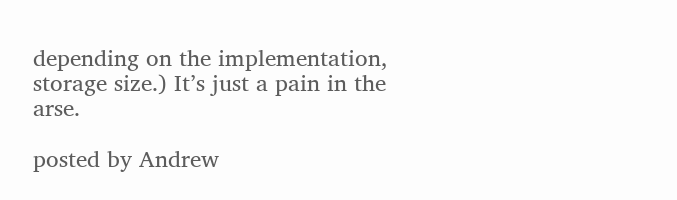depending on the implementation, storage size.) It’s just a pain in the arse.

posted by Andrew